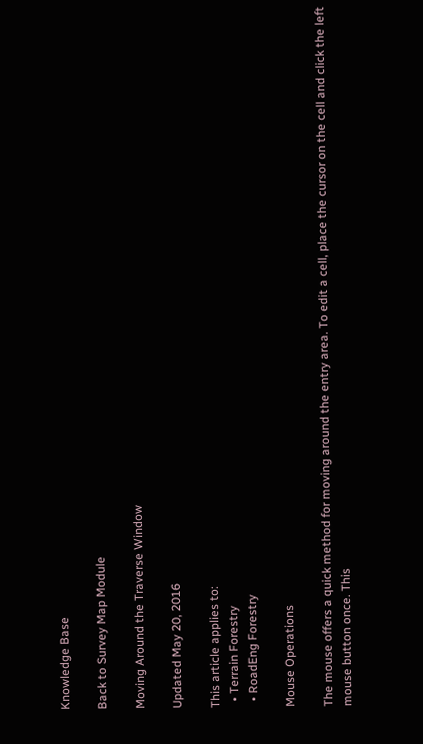Knowledge Base

Back to Survey Map Module

Moving Around the Traverse Window

Updated May 20, 2016

This article applies to:
  • Terrain Forestry
  • RoadEng Forestry

Mouse Operations

The mouse offers a quick method for moving around the entry area. To edit a cell, place the cursor on the cell and click the left mouse button once. This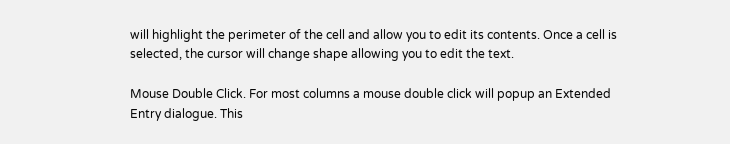will highlight the perimeter of the cell and allow you to edit its contents. Once a cell is selected, the cursor will change shape allowing you to edit the text.

Mouse Double Click. For most columns a mouse double click will popup an Extended Entry dialogue. This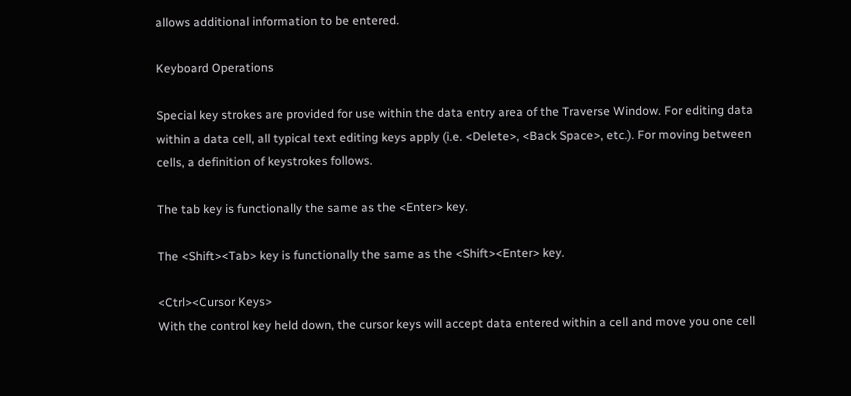allows additional information to be entered.

Keyboard Operations

Special key strokes are provided for use within the data entry area of the Traverse Window. For editing data within a data cell, all typical text editing keys apply (i.e. <Delete>, <Back Space>, etc.). For moving between cells, a definition of keystrokes follows.

The tab key is functionally the same as the <Enter> key.

The <Shift><Tab> key is functionally the same as the <Shift><Enter> key.

<Ctrl><Cursor Keys>
With the control key held down, the cursor keys will accept data entered within a cell and move you one cell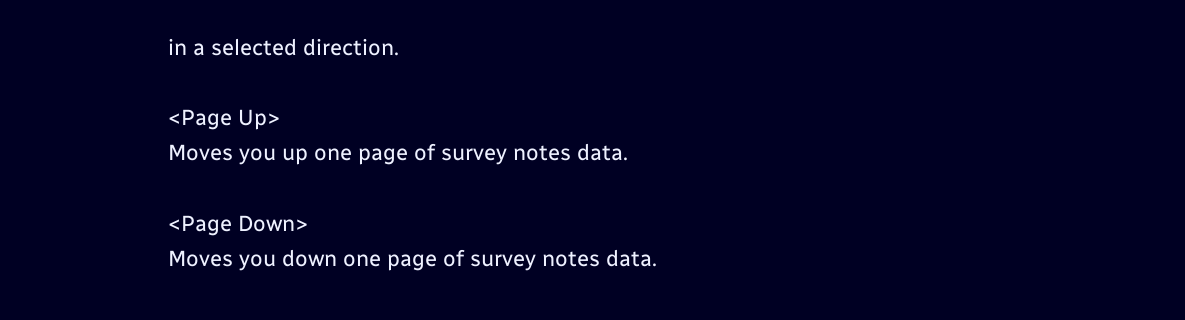in a selected direction.

<Page Up>
Moves you up one page of survey notes data.

<Page Down>
Moves you down one page of survey notes data.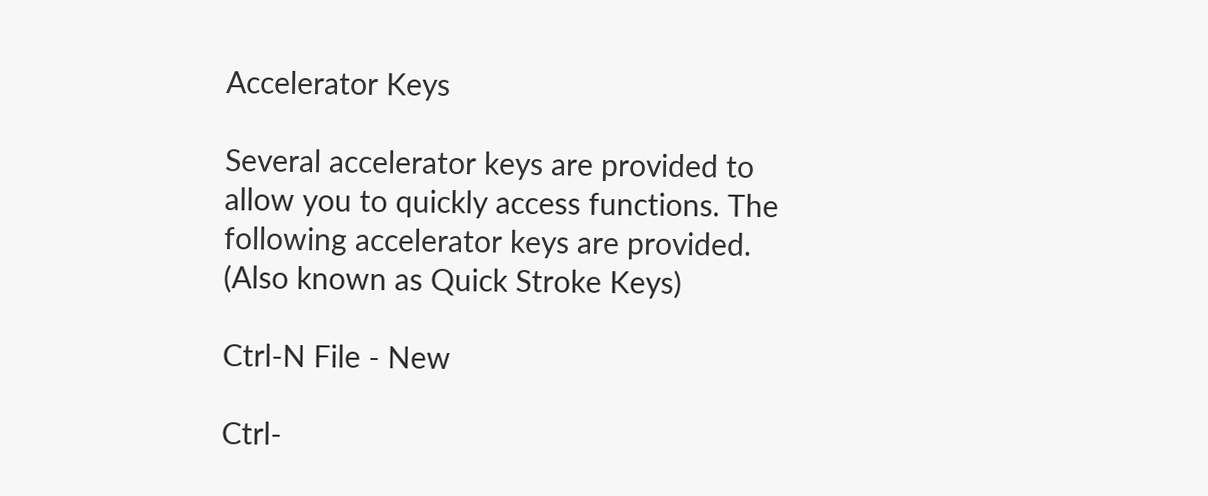Accelerator Keys

Several accelerator keys are provided to allow you to quickly access functions. The following accelerator keys are provided. (Also known as Quick Stroke Keys)

Ctrl-N File - New

Ctrl-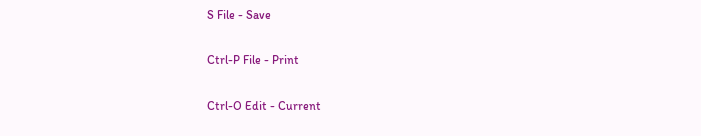S File - Save

Ctrl-P File - Print

Ctrl-O Edit - Current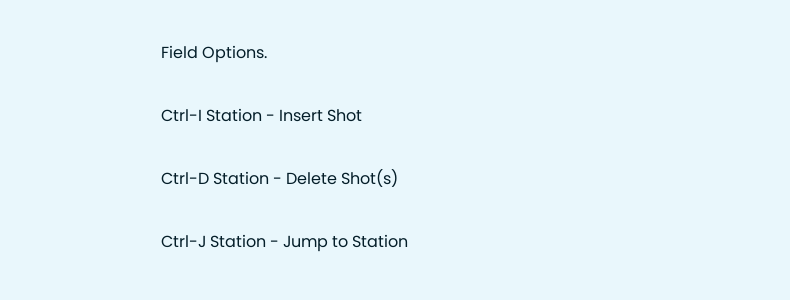Field Options.

Ctrl-I Station - Insert Shot

Ctrl-D Station - Delete Shot(s)

Ctrl-J Station - Jump to Station